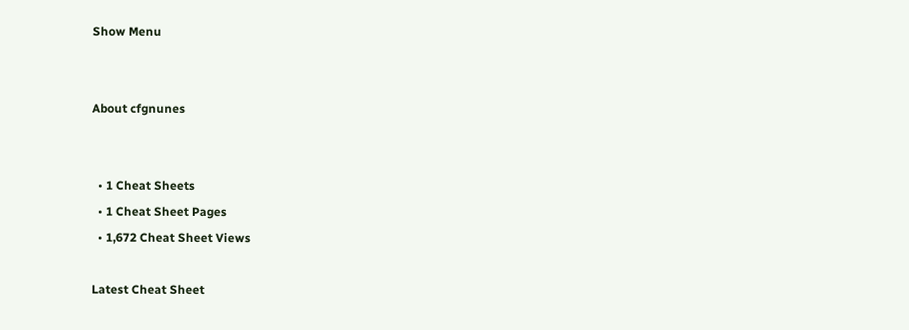Show Menu


About cfgnunes


  • 1 Cheat Sheets
  • 1 Cheat Sheet Pages
  • 1,672 Cheat Sheet Views

Latest Cheat Sheet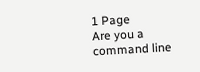1 Page
Are you a command line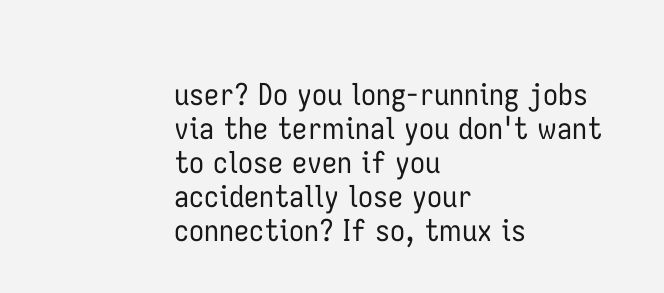user? Do you long-running jobs via the terminal you don't want to close even if you accidentally lose your connection? If so, tmux is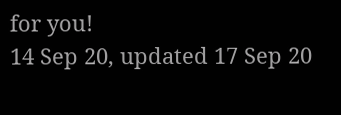for you!
14 Sep 20, updated 17 Sep 20